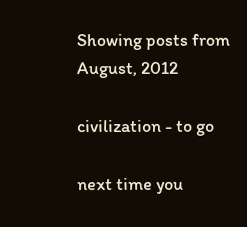Showing posts from August, 2012

civilization - to go

next time you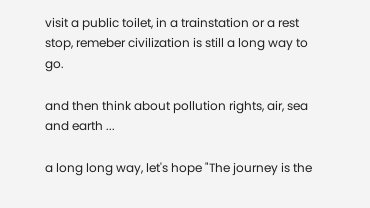visit a public toilet, in a trainstation or a rest stop, remeber civilization is still a long way to go.

and then think about pollution rights, air, sea and earth ...

a long long way, let's hope "The journey is the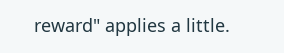reward" applies a little.